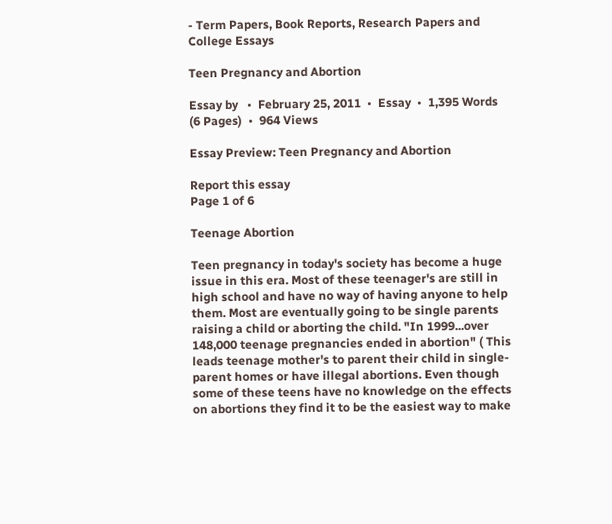- Term Papers, Book Reports, Research Papers and College Essays

Teen Pregnancy and Abortion

Essay by   •  February 25, 2011  •  Essay  •  1,395 Words (6 Pages)  •  964 Views

Essay Preview: Teen Pregnancy and Abortion

Report this essay
Page 1 of 6

Teenage Abortion

Teen pregnancy in today's society has become a huge issue in this era. Most of these teenager's are still in high school and have no way of having anyone to help them. Most are eventually going to be single parents raising a child or aborting the child. "In 1999...over 148,000 teenage pregnancies ended in abortion" ( This leads teenage mother's to parent their child in single-parent homes or have illegal abortions. Even though some of these teens have no knowledge on the effects on abortions they find it to be the easiest way to make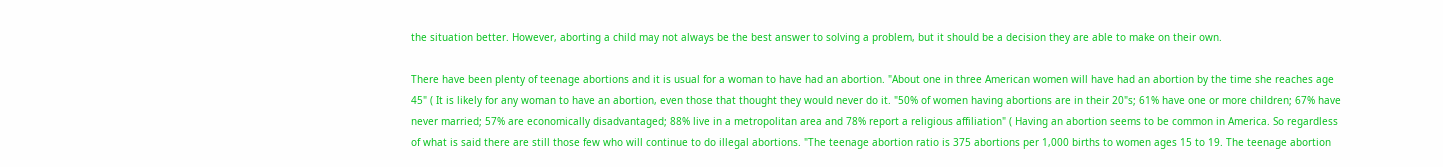the situation better. However, aborting a child may not always be the best answer to solving a problem, but it should be a decision they are able to make on their own.

There have been plenty of teenage abortions and it is usual for a woman to have had an abortion. "About one in three American women will have had an abortion by the time she reaches age 45" ( It is likely for any woman to have an abortion, even those that thought they would never do it. "50% of women having abortions are in their 20"s; 61% have one or more children; 67% have never married; 57% are economically disadvantaged; 88% live in a metropolitan area and 78% report a religious affiliation" ( Having an abortion seems to be common in America. So regardless of what is said there are still those few who will continue to do illegal abortions. "The teenage abortion ratio is 375 abortions per 1,000 births to women ages 15 to 19. The teenage abortion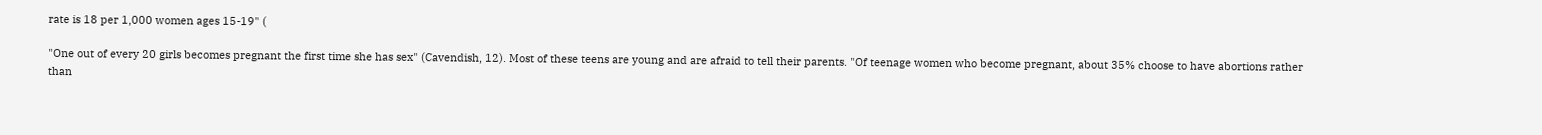rate is 18 per 1,000 women ages 15-19" (

"One out of every 20 girls becomes pregnant the first time she has sex" (Cavendish, 12). Most of these teens are young and are afraid to tell their parents. "Of teenage women who become pregnant, about 35% choose to have abortions rather than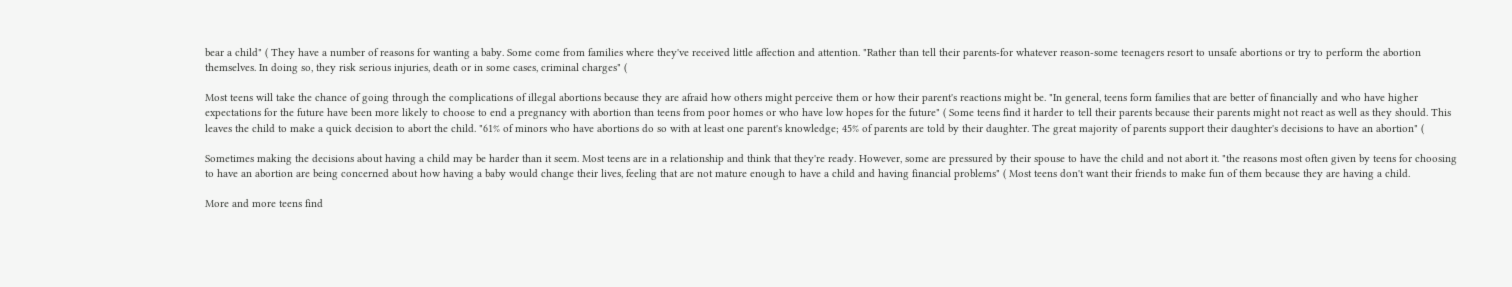bear a child" ( They have a number of reasons for wanting a baby. Some come from families where they've received little affection and attention. "Rather than tell their parents-for whatever reason-some teenagers resort to unsafe abortions or try to perform the abortion themselves. In doing so, they risk serious injuries, death or in some cases, criminal charges" (

Most teens will take the chance of going through the complications of illegal abortions because they are afraid how others might perceive them or how their parent's reactions might be. "In general, teens form families that are better of financially and who have higher expectations for the future have been more likely to choose to end a pregnancy with abortion than teens from poor homes or who have low hopes for the future" ( Some teens find it harder to tell their parents because their parents might not react as well as they should. This leaves the child to make a quick decision to abort the child. "61% of minors who have abortions do so with at least one parent's knowledge; 45% of parents are told by their daughter. The great majority of parents support their daughter's decisions to have an abortion" (

Sometimes making the decisions about having a child may be harder than it seem. Most teens are in a relationship and think that they're ready. However, some are pressured by their spouse to have the child and not abort it. "the reasons most often given by teens for choosing to have an abortion are being concerned about how having a baby would change their lives, feeling that are not mature enough to have a child and having financial problems" ( Most teens don't want their friends to make fun of them because they are having a child.

More and more teens find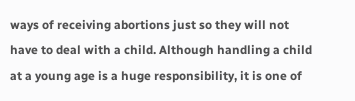ways of receiving abortions just so they will not have to deal with a child. Although handling a child at a young age is a huge responsibility, it is one of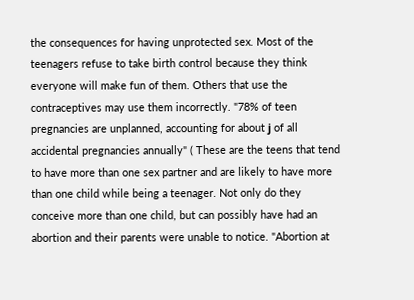the consequences for having unprotected sex. Most of the teenagers refuse to take birth control because they think everyone will make fun of them. Others that use the contraceptives may use them incorrectly. "78% of teen pregnancies are unplanned, accounting for about ј of all accidental pregnancies annually" ( These are the teens that tend to have more than one sex partner and are likely to have more than one child while being a teenager. Not only do they conceive more than one child, but can possibly have had an abortion and their parents were unable to notice. "Abortion at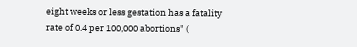eight weeks or less gestation has a fatality rate of 0.4 per 100,000 abortions" (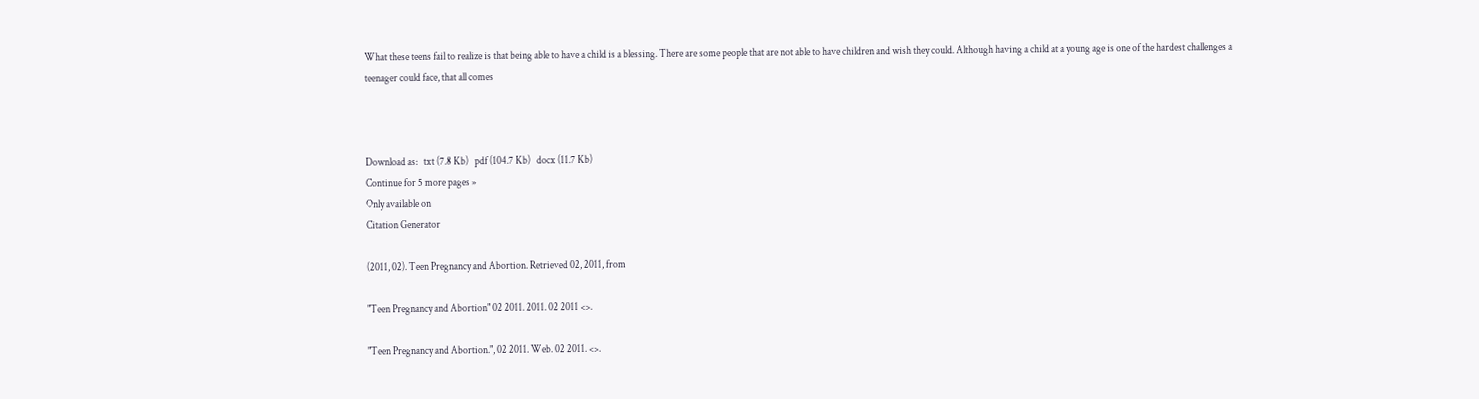What these teens fail to realize is that being able to have a child is a blessing. There are some people that are not able to have children and wish they could. Although having a child at a young age is one of the hardest challenges a teenager could face, that all comes



Download as:   txt (7.8 Kb)   pdf (104.7 Kb)   docx (11.7 Kb)
Continue for 5 more pages »
Only available on
Citation Generator

(2011, 02). Teen Pregnancy and Abortion. Retrieved 02, 2011, from

"Teen Pregnancy and Abortion" 02 2011. 2011. 02 2011 <>.

"Teen Pregnancy and Abortion.", 02 2011. Web. 02 2011. <>.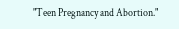"Teen Pregnancy and Abortion."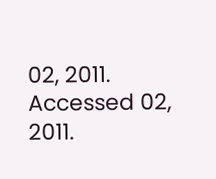02, 2011. Accessed 02, 2011.